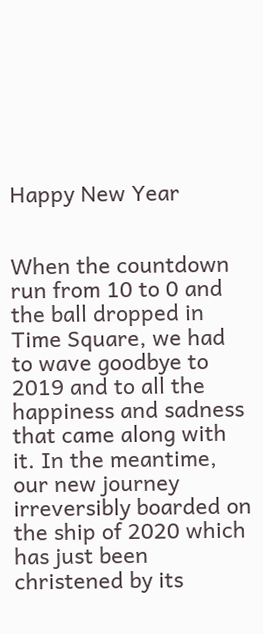Happy New Year


When the countdown run from 10 to 0 and the ball dropped in Time Square, we had to wave goodbye to 2019 and to all the happiness and sadness that came along with it. In the meantime, our new journey irreversibly boarded on the ship of 2020 which has just been christened by its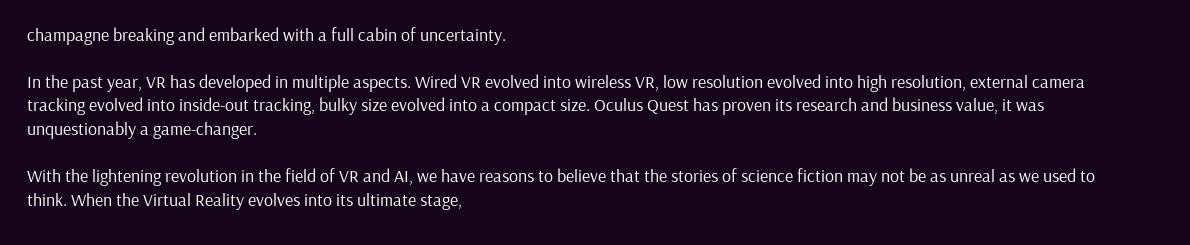champagne breaking and embarked with a full cabin of uncertainty.

In the past year, VR has developed in multiple aspects. Wired VR evolved into wireless VR, low resolution evolved into high resolution, external camera tracking evolved into inside-out tracking, bulky size evolved into a compact size. Oculus Quest has proven its research and business value, it was unquestionably a game-changer.

With the lightening revolution in the field of VR and AI, we have reasons to believe that the stories of science fiction may not be as unreal as we used to think. When the Virtual Reality evolves into its ultimate stage,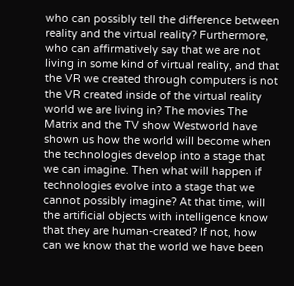who can possibly tell the difference between reality and the virtual reality? Furthermore, who can affirmatively say that we are not living in some kind of virtual reality, and that the VR we created through computers is not the VR created inside of the virtual reality world we are living in? The movies The Matrix and the TV show Westworld have shown us how the world will become when the technologies develop into a stage that we can imagine. Then what will happen if technologies evolve into a stage that we cannot possibly imagine? At that time, will the artificial objects with intelligence know that they are human-created? If not, how can we know that the world we have been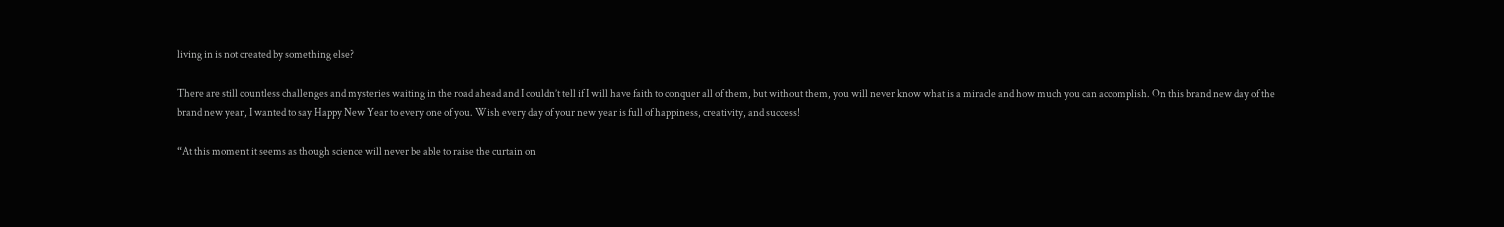living in is not created by something else?

There are still countless challenges and mysteries waiting in the road ahead and I couldn’t tell if I will have faith to conquer all of them, but without them, you will never know what is a miracle and how much you can accomplish. On this brand new day of the brand new year, I wanted to say Happy New Year to every one of you. Wish every day of your new year is full of happiness, creativity, and success!

“At this moment it seems as though science will never be able to raise the curtain on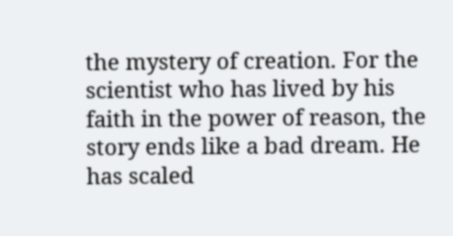the mystery of creation. For the scientist who has lived by his faith in the power of reason, the story ends like a bad dream. He has scaled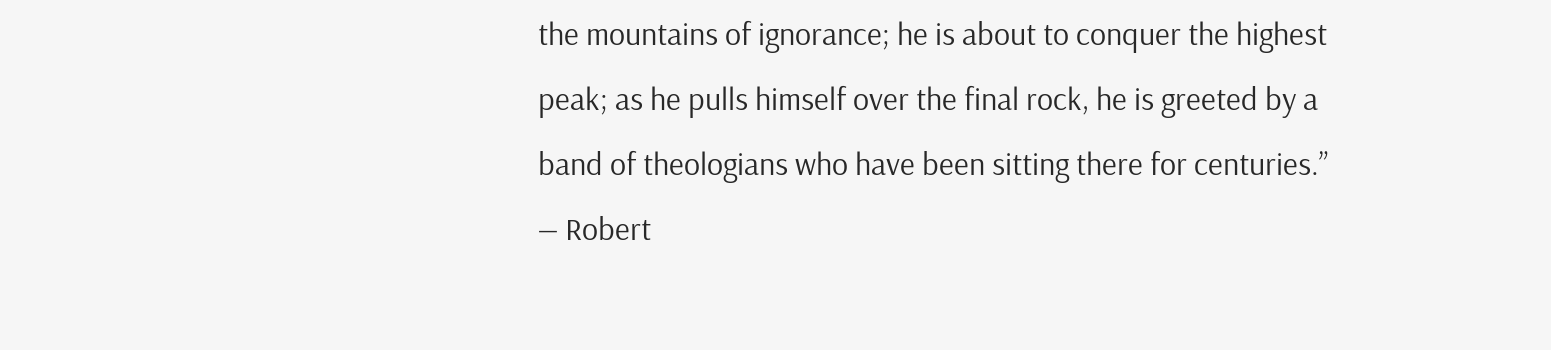the mountains of ignorance; he is about to conquer the highest peak; as he pulls himself over the final rock, he is greeted by a band of theologians who have been sitting there for centuries.”
― Robert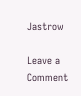Jastrow

Leave a Comment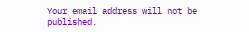Your email address will not be published.